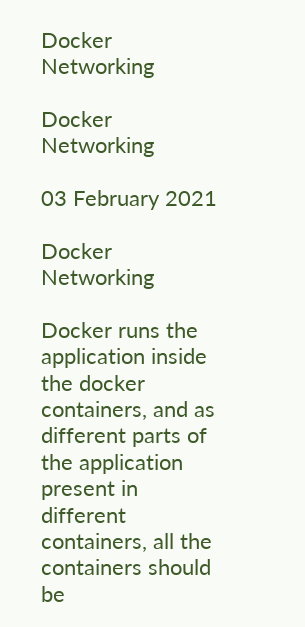Docker Networking

Docker Networking

03 February 2021

Docker Networking

Docker runs the application inside the docker containers, and as different parts of the application present in different containers, all the containers should be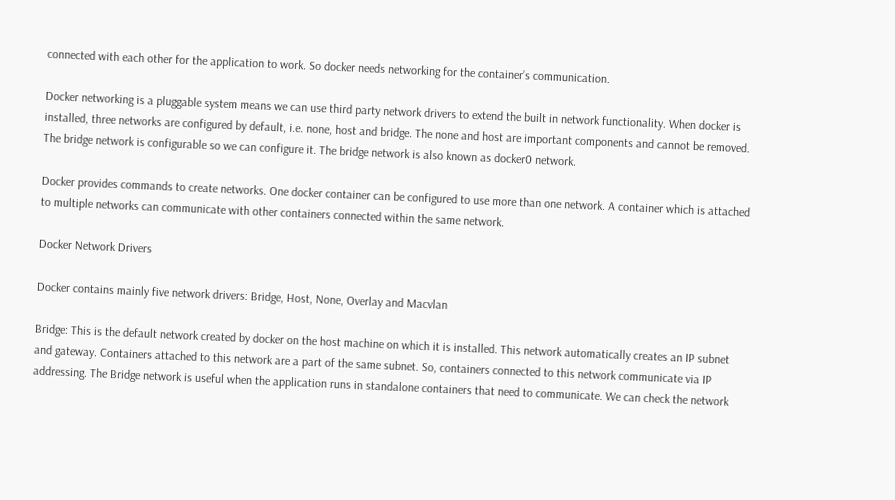connected with each other for the application to work. So docker needs networking for the container’s communication.

Docker networking is a pluggable system means we can use third party network drivers to extend the built in network functionality. When docker is installed, three networks are configured by default, i.e. none, host and bridge. The none and host are important components and cannot be removed. The bridge network is configurable so we can configure it. The bridge network is also known as docker0 network.

Docker provides commands to create networks. One docker container can be configured to use more than one network. A container which is attached to multiple networks can communicate with other containers connected within the same network.

Docker Network Drivers

Docker contains mainly five network drivers: Bridge, Host, None, Overlay and Macvlan

Bridge: This is the default network created by docker on the host machine on which it is installed. This network automatically creates an IP subnet and gateway. Containers attached to this network are a part of the same subnet. So, containers connected to this network communicate via IP addressing. The Bridge network is useful when the application runs in standalone containers that need to communicate. We can check the network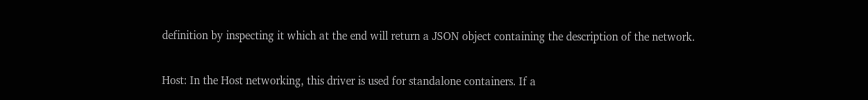definition by inspecting it which at the end will return a JSON object containing the description of the network.

Host: In the Host networking, this driver is used for standalone containers. If a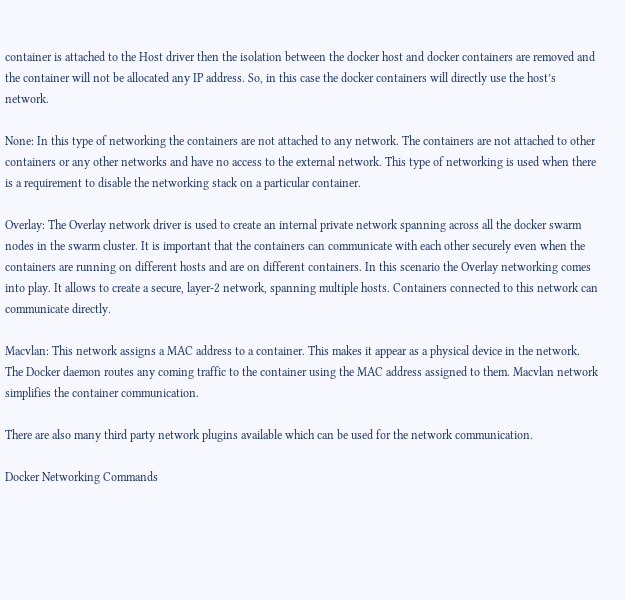container is attached to the Host driver then the isolation between the docker host and docker containers are removed and the container will not be allocated any IP address. So, in this case the docker containers will directly use the host’s network.

None: In this type of networking the containers are not attached to any network. The containers are not attached to other containers or any other networks and have no access to the external network. This type of networking is used when there is a requirement to disable the networking stack on a particular container.

Overlay: The Overlay network driver is used to create an internal private network spanning across all the docker swarm nodes in the swarm cluster. It is important that the containers can communicate with each other securely even when the containers are running on different hosts and are on different containers. In this scenario the Overlay networking comes into play. It allows to create a secure, layer-2 network, spanning multiple hosts. Containers connected to this network can communicate directly.

Macvlan: This network assigns a MAC address to a container. This makes it appear as a physical device in the network. The Docker daemon routes any coming traffic to the container using the MAC address assigned to them. Macvlan network simplifies the container communication.

There are also many third party network plugins available which can be used for the network communication.

Docker Networking Commands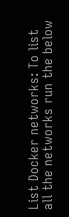List Docker networks: To list all the networks run the below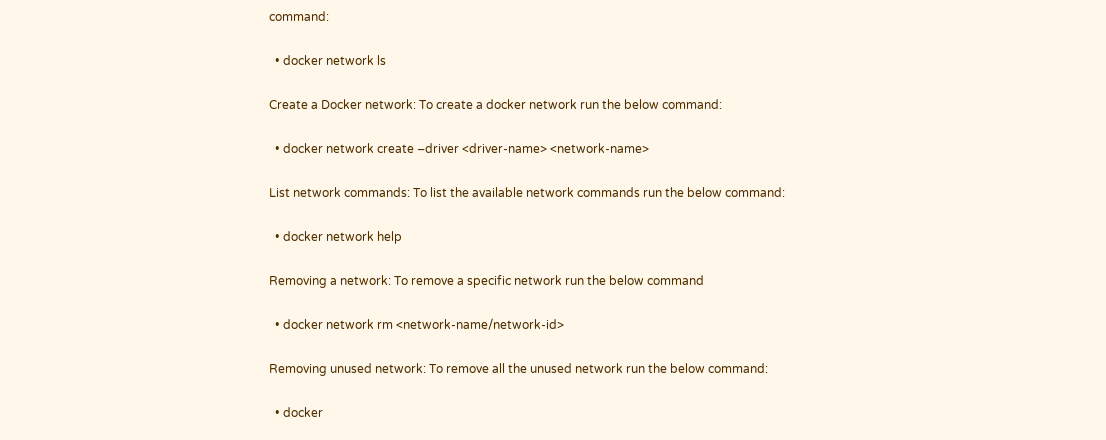command:

  • docker network ls

Create a Docker network: To create a docker network run the below command:

  • docker network create –driver <driver-name> <network-name>

List network commands: To list the available network commands run the below command:

  • docker network help

Removing a network: To remove a specific network run the below command

  • docker network rm <network-name/network-id>

Removing unused network: To remove all the unused network run the below command:

  • docker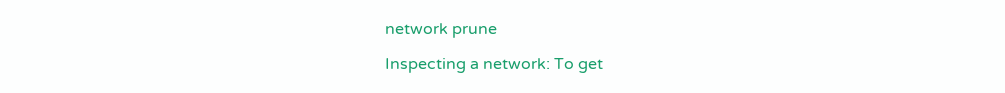network prune

Inspecting a network: To get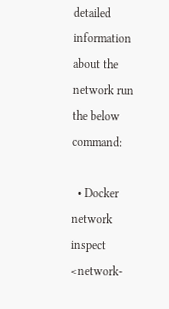detailed information about the network run the below command:

  • Docker network inspect <network-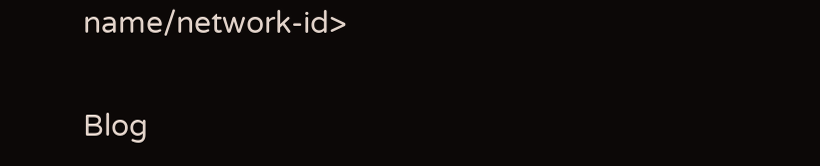name/network-id>

Blog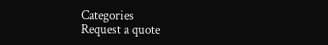Categories
Request a quote